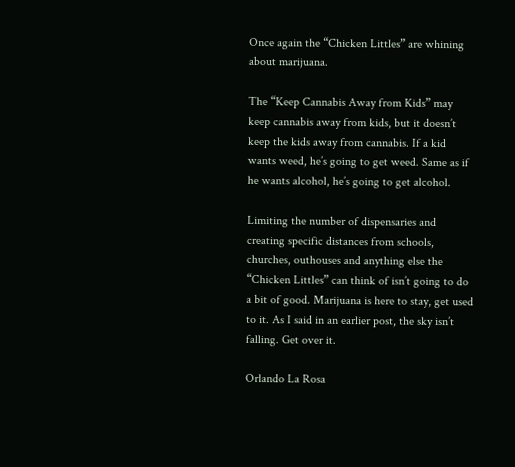Once again the “Chicken Littles” are whining about marijuana.

The “Keep Cannabis Away from Kids” may keep cannabis away from kids, but it doesn’t keep the kids away from cannabis. If a kid wants weed, he’s going to get weed. Same as if he wants alcohol, he’s going to get alcohol.

Limiting the number of dispensaries and creating specific distances from schools, churches, outhouses and anything else the “Chicken Littles” can think of isn’t going to do a bit of good. Marijuana is here to stay, get used to it. As I said in an earlier post, the sky isn’t falling. Get over it.

Orlando La Rosa